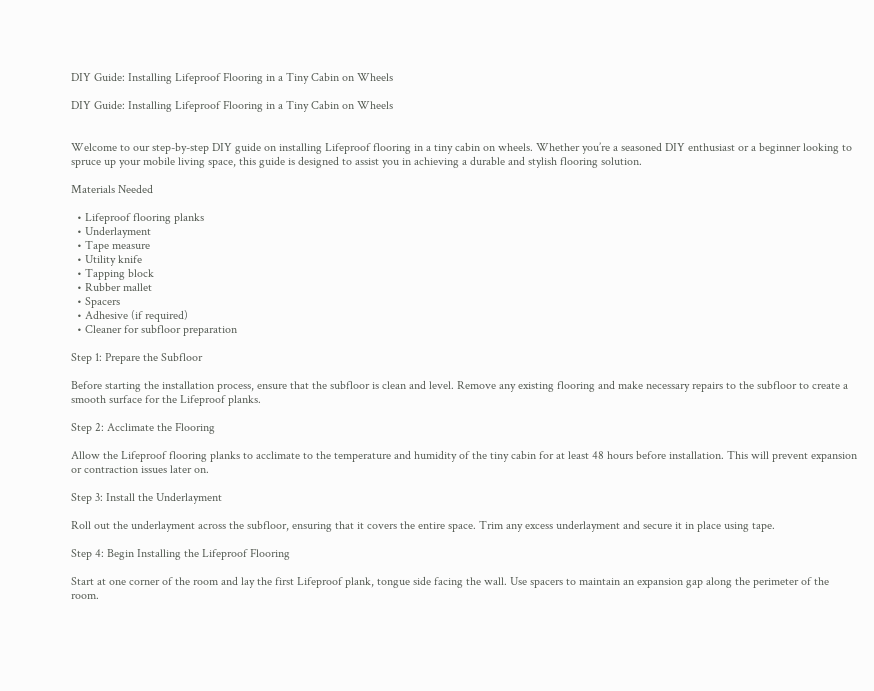DIY Guide: Installing Lifeproof Flooring in a Tiny Cabin on Wheels

DIY Guide: Installing Lifeproof Flooring in a Tiny Cabin on Wheels


Welcome to our step-by-step DIY guide on installing Lifeproof flooring in a tiny cabin on wheels. Whether you’re a seasoned DIY enthusiast or a beginner looking to spruce up your mobile living space, this guide is designed to assist you in achieving a durable and stylish flooring solution.

Materials Needed

  • Lifeproof flooring planks
  • Underlayment
  • Tape measure
  • Utility knife
  • Tapping block
  • Rubber mallet
  • Spacers
  • Adhesive (if required)
  • Cleaner for subfloor preparation

Step 1: Prepare the Subfloor

Before starting the installation process, ensure that the subfloor is clean and level. Remove any existing flooring and make necessary repairs to the subfloor to create a smooth surface for the Lifeproof planks.

Step 2: Acclimate the Flooring

Allow the Lifeproof flooring planks to acclimate to the temperature and humidity of the tiny cabin for at least 48 hours before installation. This will prevent expansion or contraction issues later on.

Step 3: Install the Underlayment

Roll out the underlayment across the subfloor, ensuring that it covers the entire space. Trim any excess underlayment and secure it in place using tape.

Step 4: Begin Installing the Lifeproof Flooring

Start at one corner of the room and lay the first Lifeproof plank, tongue side facing the wall. Use spacers to maintain an expansion gap along the perimeter of the room.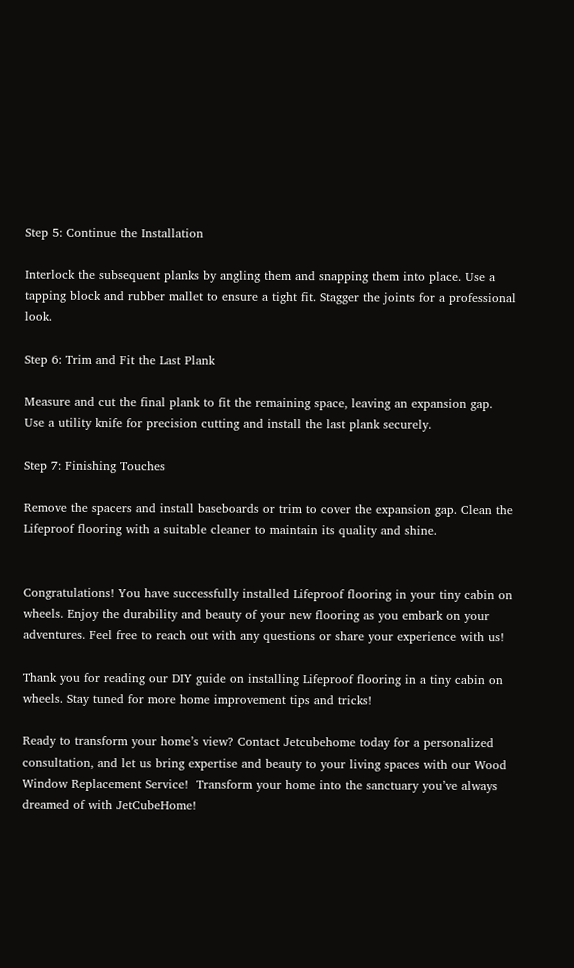Step 5: Continue the Installation

Interlock the subsequent planks by angling them and snapping them into place. Use a tapping block and rubber mallet to ensure a tight fit. Stagger the joints for a professional look.

Step 6: Trim and Fit the Last Plank

Measure and cut the final plank to fit the remaining space, leaving an expansion gap. Use a utility knife for precision cutting and install the last plank securely.

Step 7: Finishing Touches

Remove the spacers and install baseboards or trim to cover the expansion gap. Clean the Lifeproof flooring with a suitable cleaner to maintain its quality and shine.


Congratulations! You have successfully installed Lifeproof flooring in your tiny cabin on wheels. Enjoy the durability and beauty of your new flooring as you embark on your adventures. Feel free to reach out with any questions or share your experience with us!

Thank you for reading our DIY guide on installing Lifeproof flooring in a tiny cabin on wheels. Stay tuned for more home improvement tips and tricks!

Ready to transform your home’s view? Contact Jetcubehome today for a personalized consultation, and let us bring expertise and beauty to your living spaces with our Wood Window Replacement Service!  Transform your home into the sanctuary you’ve always dreamed of with JetCubeHome!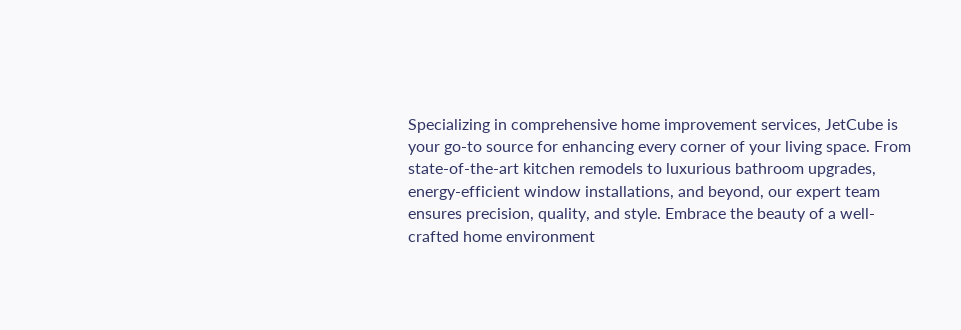Specializing in comprehensive home improvement services, JetCube is your go-to source for enhancing every corner of your living space. From state-of-the-art kitchen remodels to luxurious bathroom upgrades, energy-efficient window installations, and beyond, our expert team ensures precision, quality, and style. Embrace the beauty of a well-crafted home environment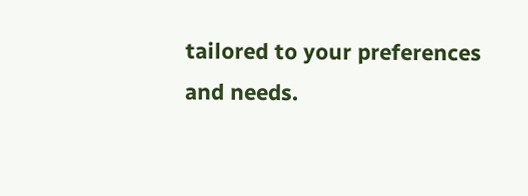tailored to your preferences and needs.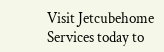Visit Jetcubehome Services today to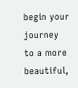begin your journey to a more beautiful,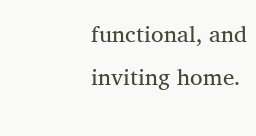functional, and inviting home.